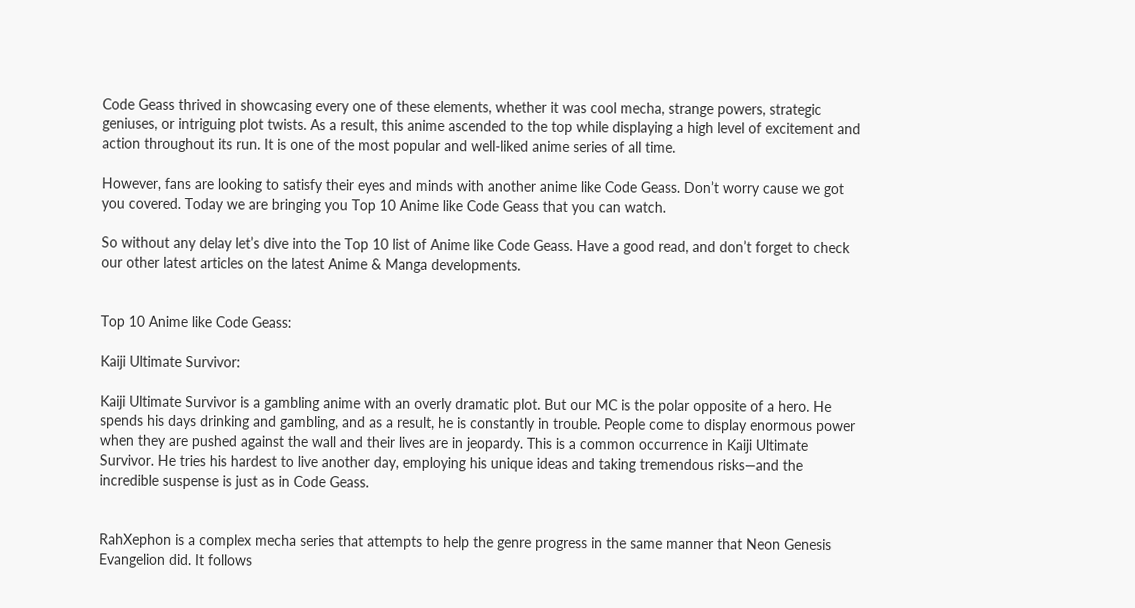Code Geass thrived in showcasing every one of these elements, whether it was cool mecha, strange powers, strategic geniuses, or intriguing plot twists. As a result, this anime ascended to the top while displaying a high level of excitement and action throughout its run. It is one of the most popular and well-liked anime series of all time.

However, fans are looking to satisfy their eyes and minds with another anime like Code Geass. Don’t worry cause we got you covered. Today we are bringing you Top 10 Anime like Code Geass that you can watch.

So without any delay let’s dive into the Top 10 list of Anime like Code Geass. Have a good read, and don’t forget to check our other latest articles on the latest Anime & Manga developments.


Top 10 Anime like Code Geass:

Kaiji Ultimate Survivor:

Kaiji Ultimate Survivor is a gambling anime with an overly dramatic plot. But our MC is the polar opposite of a hero. He spends his days drinking and gambling, and as a result, he is constantly in trouble. People come to display enormous power when they are pushed against the wall and their lives are in jeopardy. This is a common occurrence in Kaiji Ultimate Survivor. He tries his hardest to live another day, employing his unique ideas and taking tremendous risks—and the incredible suspense is just as in Code Geass.


RahXephon is a complex mecha series that attempts to help the genre progress in the same manner that Neon Genesis Evangelion did. It follows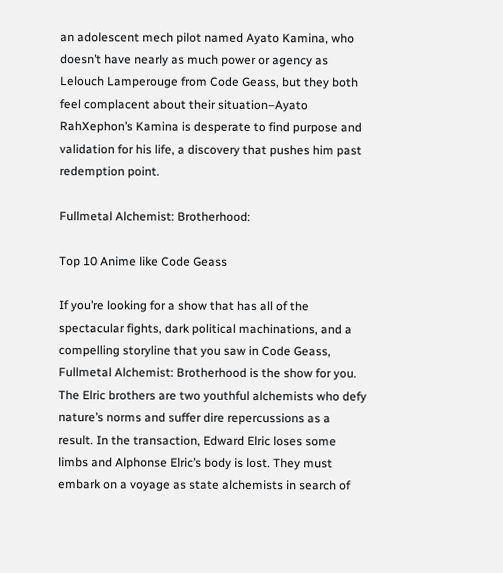an adolescent mech pilot named Ayato Kamina, who doesn’t have nearly as much power or agency as Lelouch Lamperouge from Code Geass, but they both feel complacent about their situation–Ayato RahXephon’s Kamina is desperate to find purpose and validation for his life, a discovery that pushes him past redemption point.

Fullmetal Alchemist: Brotherhood:

Top 10 Anime like Code Geass

If you’re looking for a show that has all of the spectacular fights, dark political machinations, and a compelling storyline that you saw in Code Geass, Fullmetal Alchemist: Brotherhood is the show for you. The Elric brothers are two youthful alchemists who defy nature’s norms and suffer dire repercussions as a result. In the transaction, Edward Elric loses some limbs and Alphonse Elric’s body is lost. They must embark on a voyage as state alchemists in search of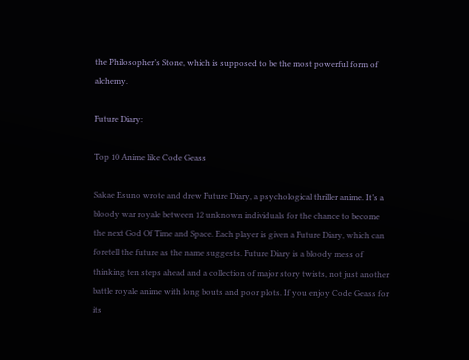the Philosopher’s Stone, which is supposed to be the most powerful form of alchemy.

Future Diary:

Top 10 Anime like Code Geass

Sakae Esuno wrote and drew Future Diary, a psychological thriller anime. It’s a bloody war royale between 12 unknown individuals for the chance to become the next God Of Time and Space. Each player is given a Future Diary, which can foretell the future as the name suggests. Future Diary is a bloody mess of thinking ten steps ahead and a collection of major story twists, not just another battle royale anime with long bouts and poor plots. If you enjoy Code Geass for its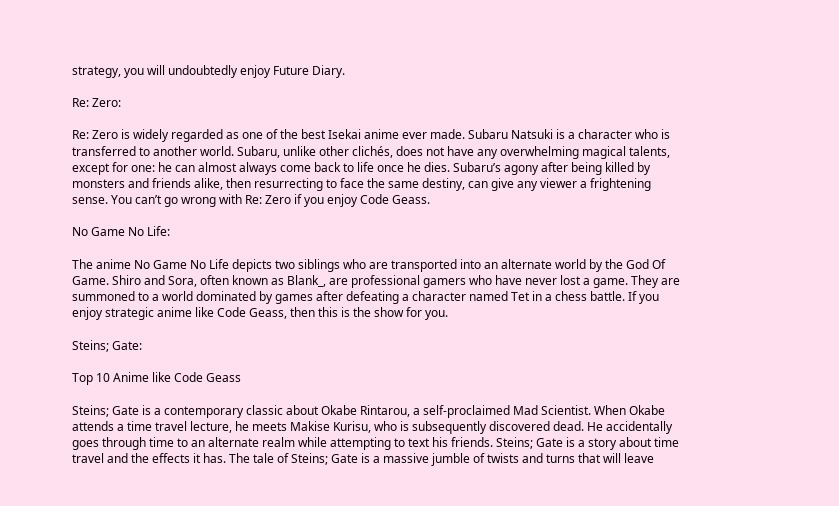strategy, you will undoubtedly enjoy Future Diary.

Re: Zero:

Re: Zero is widely regarded as one of the best Isekai anime ever made. Subaru Natsuki is a character who is transferred to another world. Subaru, unlike other clichés, does not have any overwhelming magical talents, except for one: he can almost always come back to life once he dies. Subaru’s agony after being killed by monsters and friends alike, then resurrecting to face the same destiny, can give any viewer a frightening sense. You can’t go wrong with Re: Zero if you enjoy Code Geass.

No Game No Life:

The anime No Game No Life depicts two siblings who are transported into an alternate world by the God Of Game. Shiro and Sora, often known as Blank_, are professional gamers who have never lost a game. They are summoned to a world dominated by games after defeating a character named Tet in a chess battle. If you enjoy strategic anime like Code Geass, then this is the show for you.

Steins; Gate:

Top 10 Anime like Code Geass

Steins; Gate is a contemporary classic about Okabe Rintarou, a self-proclaimed Mad Scientist. When Okabe attends a time travel lecture, he meets Makise Kurisu, who is subsequently discovered dead. He accidentally goes through time to an alternate realm while attempting to text his friends. Steins; Gate is a story about time travel and the effects it has. The tale of Steins; Gate is a massive jumble of twists and turns that will leave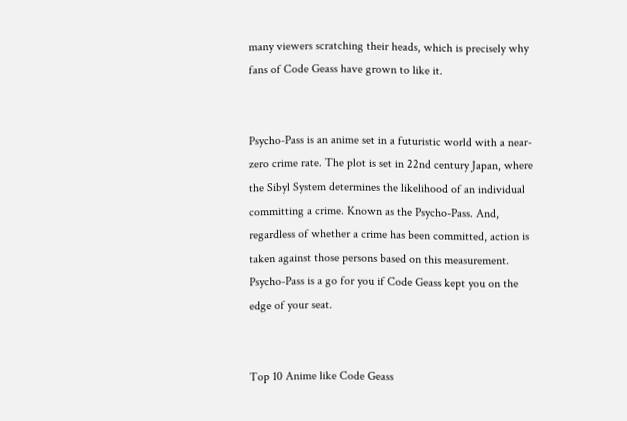many viewers scratching their heads, which is precisely why fans of Code Geass have grown to like it.


Psycho-Pass is an anime set in a futuristic world with a near-zero crime rate. The plot is set in 22nd century Japan, where the Sibyl System determines the likelihood of an individual committing a crime. Known as the Psycho-Pass. And, regardless of whether a crime has been committed, action is taken against those persons based on this measurement. Psycho-Pass is a go for you if Code Geass kept you on the edge of your seat.


Top 10 Anime like Code Geass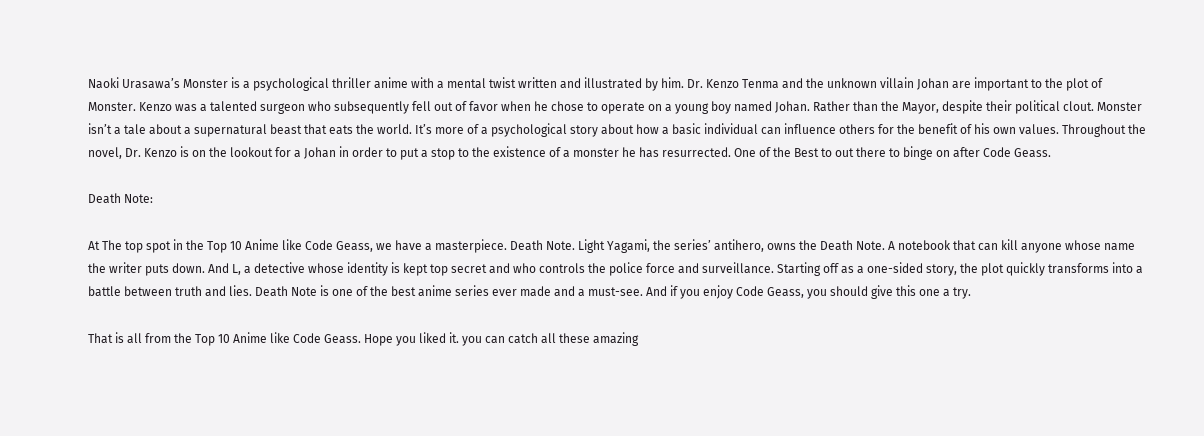Naoki Urasawa’s Monster is a psychological thriller anime with a mental twist written and illustrated by him. Dr. Kenzo Tenma and the unknown villain Johan are important to the plot of Monster. Kenzo was a talented surgeon who subsequently fell out of favor when he chose to operate on a young boy named Johan. Rather than the Mayor, despite their political clout. Monster isn’t a tale about a supernatural beast that eats the world. It’s more of a psychological story about how a basic individual can influence others for the benefit of his own values. Throughout the novel, Dr. Kenzo is on the lookout for a Johan in order to put a stop to the existence of a monster he has resurrected. One of the Best to out there to binge on after Code Geass.

Death Note:

At The top spot in the Top 10 Anime like Code Geass, we have a masterpiece. Death Note. Light Yagami, the series’ antihero, owns the Death Note. A notebook that can kill anyone whose name the writer puts down. And L, a detective whose identity is kept top secret and who controls the police force and surveillance. Starting off as a one-sided story, the plot quickly transforms into a battle between truth and lies. Death Note is one of the best anime series ever made and a must-see. And if you enjoy Code Geass, you should give this one a try.

That is all from the Top 10 Anime like Code Geass. Hope you liked it. you can catch all these amazing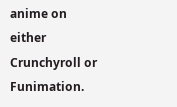anime on either Crunchyroll or Funimation.